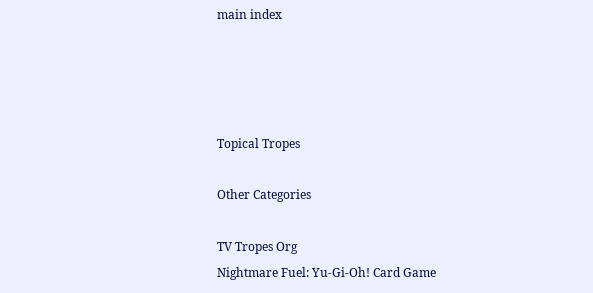main index




Topical Tropes

Other Categories

TV Tropes Org
Nightmare Fuel: Yu-Gi-Oh! Card Game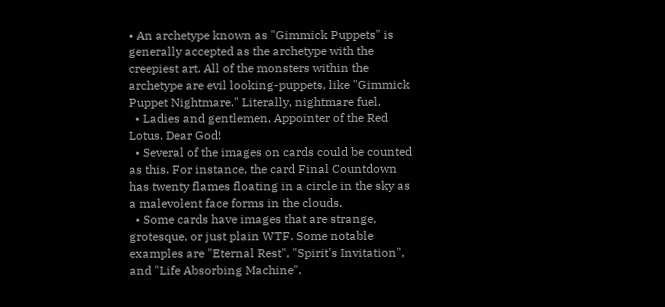• An archetype known as "Gimmick Puppets" is generally accepted as the archetype with the creepiest art. All of the monsters within the archetype are evil looking-puppets, like "Gimmick Puppet Nightmare." Literally, nightmare fuel.
  • Ladies and gentlemen, Appointer of the Red Lotus. Dear God!
  • Several of the images on cards could be counted as this. For instance, the card Final Countdown has twenty flames floating in a circle in the sky as a malevolent face forms in the clouds.
  • Some cards have images that are strange, grotesque, or just plain WTF. Some notable examples are "Eternal Rest", "Spirit's Invitation", and "Life Absorbing Machine".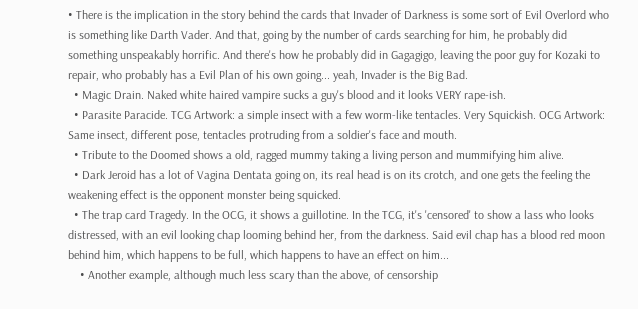• There is the implication in the story behind the cards that Invader of Darkness is some sort of Evil Overlord who is something like Darth Vader. And that, going by the number of cards searching for him, he probably did something unspeakably horrific. And there's how he probably did in Gagagigo, leaving the poor guy for Kozaki to repair, who probably has a Evil Plan of his own going... yeah, Invader is the Big Bad.
  • Magic Drain. Naked white haired vampire sucks a guy's blood and it looks VERY rape-ish.
  • Parasite Paracide. TCG Artwork: a simple insect with a few worm-like tentacles. Very Squickish. OCG Artwork: Same insect, different pose, tentacles protruding from a soldier's face and mouth.
  • Tribute to the Doomed shows a old, ragged mummy taking a living person and mummifying him alive.
  • Dark Jeroid has a lot of Vagina Dentata going on, its real head is on its crotch, and one gets the feeling the weakening effect is the opponent monster being squicked.
  • The trap card Tragedy. In the OCG, it shows a guillotine. In the TCG, it's 'censored' to show a lass who looks distressed, with an evil looking chap looming behind her, from the darkness. Said evil chap has a blood red moon behind him, which happens to be full, which happens to have an effect on him...
    • Another example, although much less scary than the above, of censorship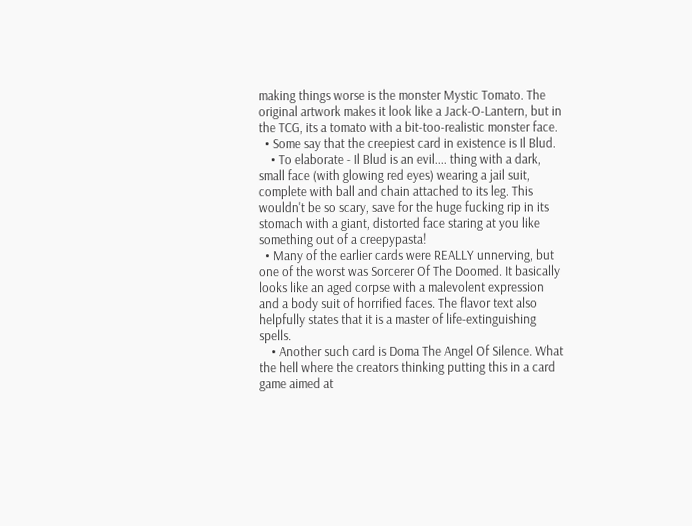making things worse is the monster Mystic Tomato. The original artwork makes it look like a Jack-O-Lantern, but in the TCG, its a tomato with a bit-too-realistic monster face.
  • Some say that the creepiest card in existence is Il Blud.
    • To elaborate - Il Blud is an evil.... thing with a dark, small face (with glowing red eyes) wearing a jail suit, complete with ball and chain attached to its leg. This wouldn't be so scary, save for the huge fucking rip in its stomach with a giant, distorted face staring at you like something out of a creepypasta!
  • Many of the earlier cards were REALLY unnerving, but one of the worst was Sorcerer Of The Doomed. It basically looks like an aged corpse with a malevolent expression and a body suit of horrified faces. The flavor text also helpfully states that it is a master of life-extinguishing spells.
    • Another such card is Doma The Angel Of Silence. What the hell where the creators thinking putting this in a card game aimed at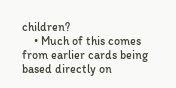children?
    • Much of this comes from earlier cards being based directly on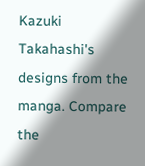Kazuki Takahashi's designs from the manga. Compare the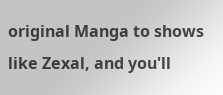original Manga to shows like Zexal, and you'll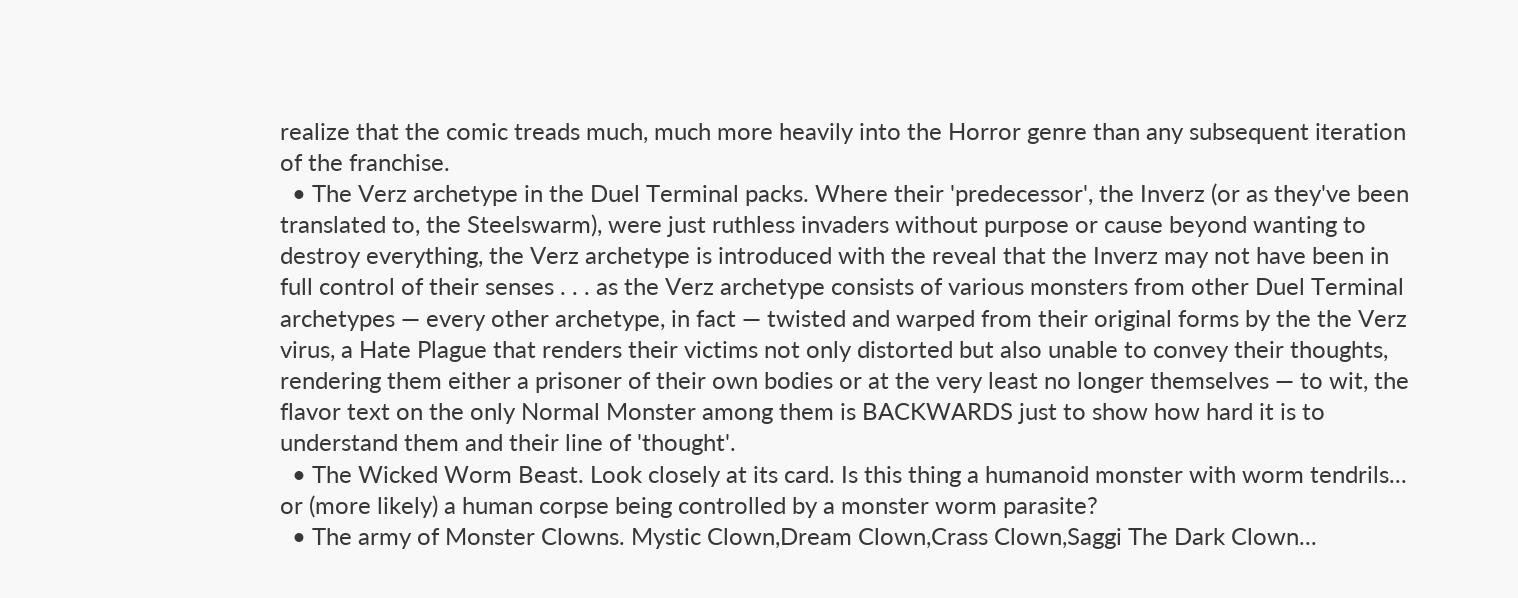realize that the comic treads much, much more heavily into the Horror genre than any subsequent iteration of the franchise.
  • The Verz archetype in the Duel Terminal packs. Where their 'predecessor', the Inverz (or as they've been translated to, the Steelswarm), were just ruthless invaders without purpose or cause beyond wanting to destroy everything, the Verz archetype is introduced with the reveal that the Inverz may not have been in full control of their senses . . . as the Verz archetype consists of various monsters from other Duel Terminal archetypes — every other archetype, in fact — twisted and warped from their original forms by the the Verz virus, a Hate Plague that renders their victims not only distorted but also unable to convey their thoughts, rendering them either a prisoner of their own bodies or at the very least no longer themselves — to wit, the flavor text on the only Normal Monster among them is BACKWARDS just to show how hard it is to understand them and their line of 'thought'.
  • The Wicked Worm Beast. Look closely at its card. Is this thing a humanoid monster with worm tendrils... or (more likely) a human corpse being controlled by a monster worm parasite?
  • The army of Monster Clowns. Mystic Clown,Dream Clown,Crass Clown,Saggi The Dark Clown...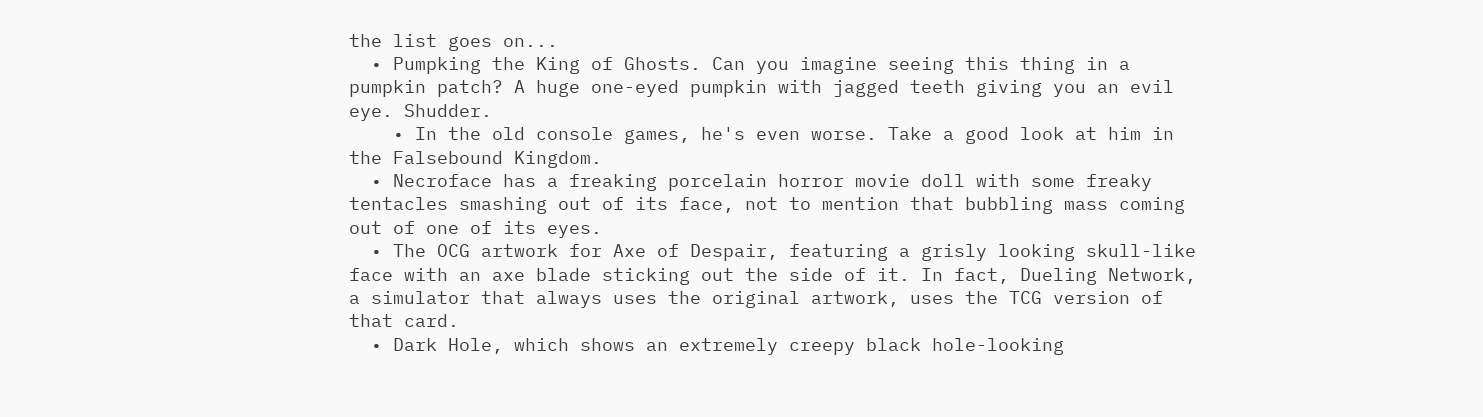the list goes on...
  • Pumpking the King of Ghosts. Can you imagine seeing this thing in a pumpkin patch? A huge one-eyed pumpkin with jagged teeth giving you an evil eye. Shudder.
    • In the old console games, he's even worse. Take a good look at him in the Falsebound Kingdom.
  • Necroface has a freaking porcelain horror movie doll with some freaky tentacles smashing out of its face, not to mention that bubbling mass coming out of one of its eyes.
  • The OCG artwork for Axe of Despair, featuring a grisly looking skull-like face with an axe blade sticking out the side of it. In fact, Dueling Network, a simulator that always uses the original artwork, uses the TCG version of that card.
  • Dark Hole, which shows an extremely creepy black hole-looking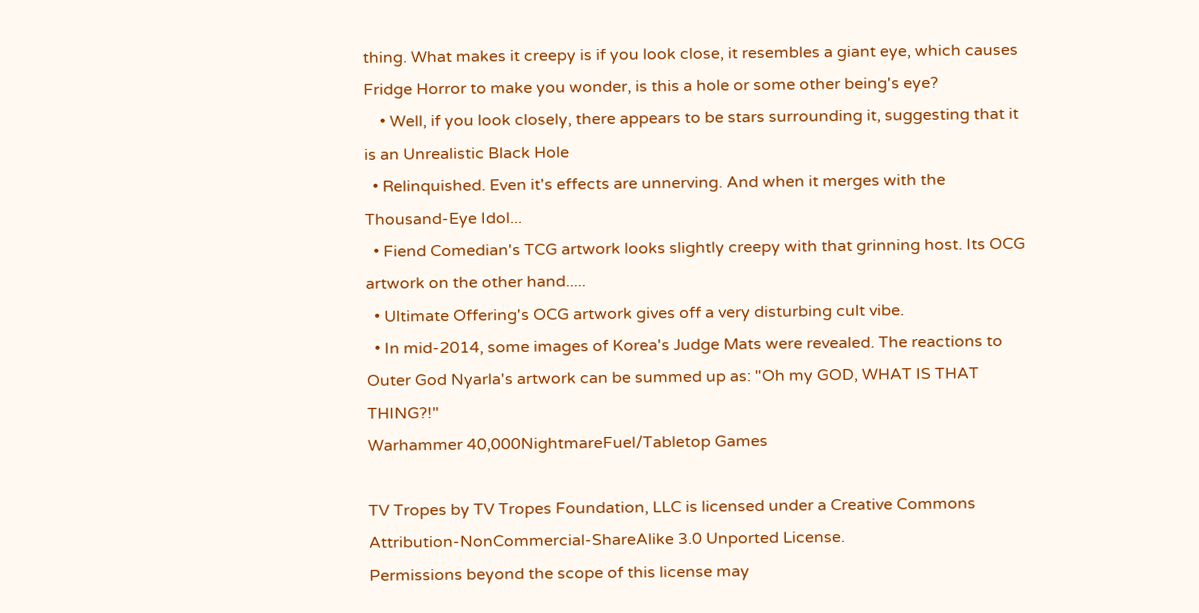thing. What makes it creepy is if you look close, it resembles a giant eye, which causes Fridge Horror to make you wonder, is this a hole or some other being's eye?
    • Well, if you look closely, there appears to be stars surrounding it, suggesting that it is an Unrealistic Black Hole
  • Relinquished. Even it's effects are unnerving. And when it merges with the Thousand-Eye Idol...
  • Fiend Comedian's TCG artwork looks slightly creepy with that grinning host. Its OCG artwork on the other hand.....
  • Ultimate Offering's OCG artwork gives off a very disturbing cult vibe.
  • In mid-2014, some images of Korea's Judge Mats were revealed. The reactions to Outer God Nyarla's artwork can be summed up as: "Oh my GOD, WHAT IS THAT THING?!"
Warhammer 40,000NightmareFuel/Tabletop Games

TV Tropes by TV Tropes Foundation, LLC is licensed under a Creative Commons Attribution-NonCommercial-ShareAlike 3.0 Unported License.
Permissions beyond the scope of this license may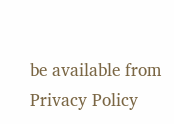be available from
Privacy Policy